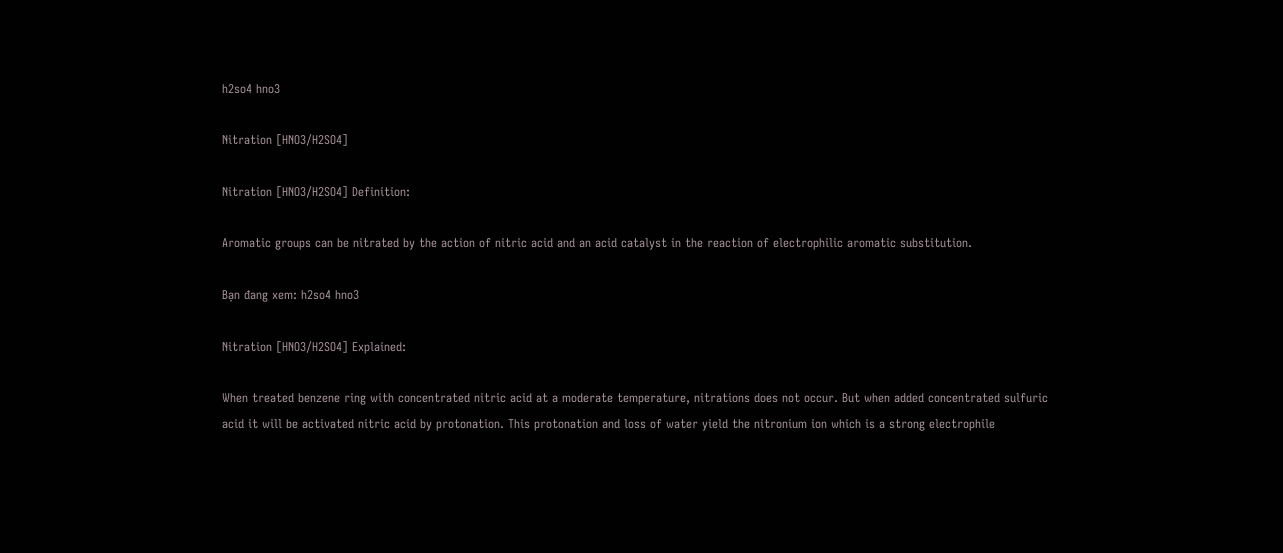h2so4 hno3

Nitration [HNO3/H2SO4]

Nitration [HNO3/H2SO4] Definition:

Aromatic groups can be nitrated by the action of nitric acid and an acid catalyst in the reaction of electrophilic aromatic substitution.

Bạn đang xem: h2so4 hno3

Nitration [HNO3/H2SO4] Explained:

When treated benzene ring with concentrated nitric acid at a moderate temperature, nitrations does not occur. But when added concentrated sulfuric acid it will be activated nitric acid by protonation. This protonation and loss of water yield the nitronium ion which is a strong electrophile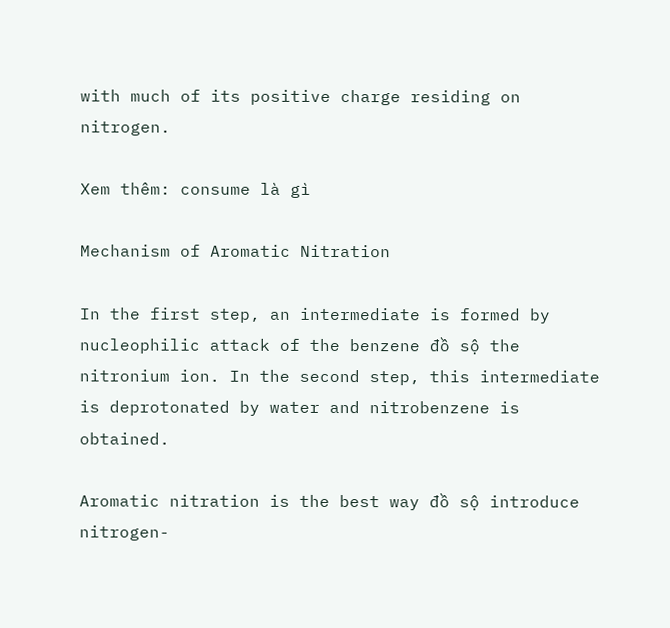with much of its positive charge residing on nitrogen.

Xem thêm: consume là gì

Mechanism of Aromatic Nitration

In the first step, an intermediate is formed by nucleophilic attack of the benzene đồ sộ the nitronium ion. In the second step, this intermediate is deprotonated by water and nitrobenzene is obtained.

Aromatic nitration is the best way đồ sộ introduce nitrogen-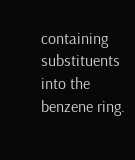containing substituents into the benzene ring.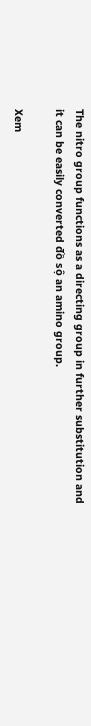The nitro group functions as a directing group in further substitution and it can be easily converted đồ sộ an amino group.

Xem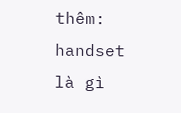thêm: handset là gì